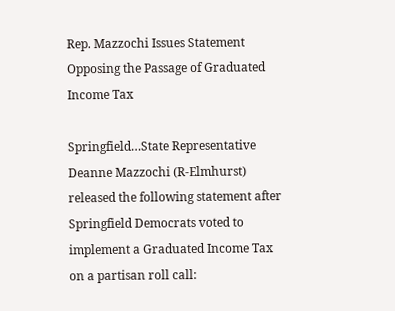Rep. Mazzochi Issues Statement Opposing the Passage of Graduated Income Tax

Springfield…State Representative Deanne Mazzochi (R-Elmhurst) released the following statement after Springfield Democrats voted to implement a Graduated Income Tax on a partisan roll call: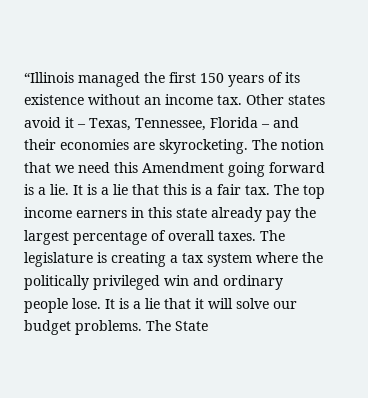“Illinois managed the first 150 years of its existence without an income tax. Other states avoid it – Texas, Tennessee, Florida – and their economies are skyrocketing. The notion that we need this Amendment going forward is a lie. It is a lie that this is a fair tax. The top income earners in this state already pay the largest percentage of overall taxes. The legislature is creating a tax system where the politically privileged win and ordinary people lose. It is a lie that it will solve our budget problems. The State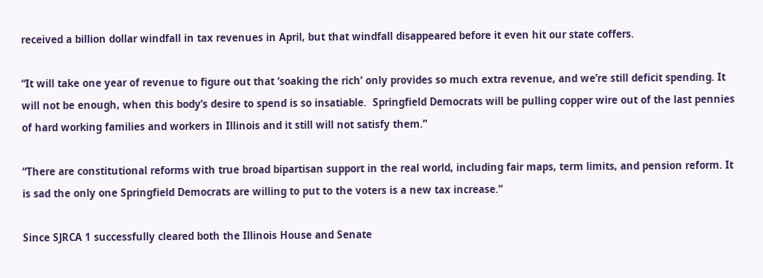received a billion dollar windfall in tax revenues in April, but that windfall disappeared before it even hit our state coffers.

“It will take one year of revenue to figure out that ‘soaking the rich’ only provides so much extra revenue, and we’re still deficit spending. It will not be enough, when this body’s desire to spend is so insatiable.  Springfield Democrats will be pulling copper wire out of the last pennies of hard working families and workers in Illinois and it still will not satisfy them.”

“There are constitutional reforms with true broad bipartisan support in the real world, including fair maps, term limits, and pension reform. It is sad the only one Springfield Democrats are willing to put to the voters is a new tax increase.”

Since SJRCA 1 successfully cleared both the Illinois House and Senate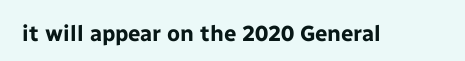it will appear on the 2020 General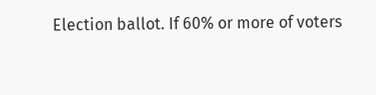Election ballot. If 60% or more of voters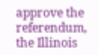approve the referendum, the Illinois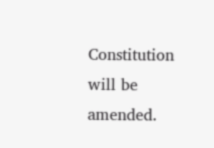Constitution will be amended.